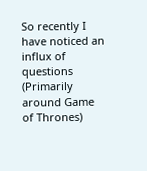So recently I have noticed an influx of questions (Primarily around Game of Thrones)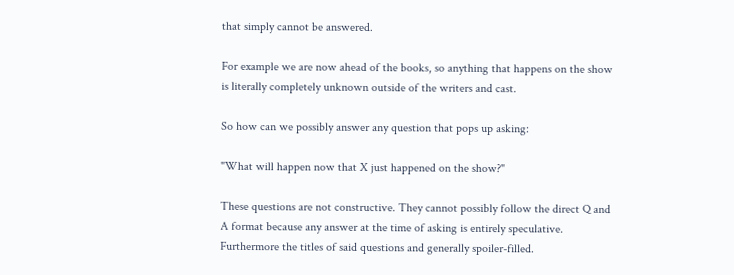that simply cannot be answered.

For example we are now ahead of the books, so anything that happens on the show is literally completely unknown outside of the writers and cast.

So how can we possibly answer any question that pops up asking:

"What will happen now that X just happened on the show?"

These questions are not constructive. They cannot possibly follow the direct Q and A format because any answer at the time of asking is entirely speculative. Furthermore the titles of said questions and generally spoiler-filled.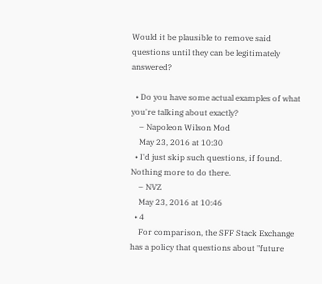Would it be plausible to remove said questions until they can be legitimately answered?

  • Do you have some actual examples of what you're talking about exactly?
    – Napoleon Wilson Mod
    May 23, 2016 at 10:30
  • I'd just skip such questions, if found. Nothing more to do there.
    – NVZ
    May 23, 2016 at 10:46
  • 4
    For comparison, the SFF Stack Exchange has a policy that questions about "future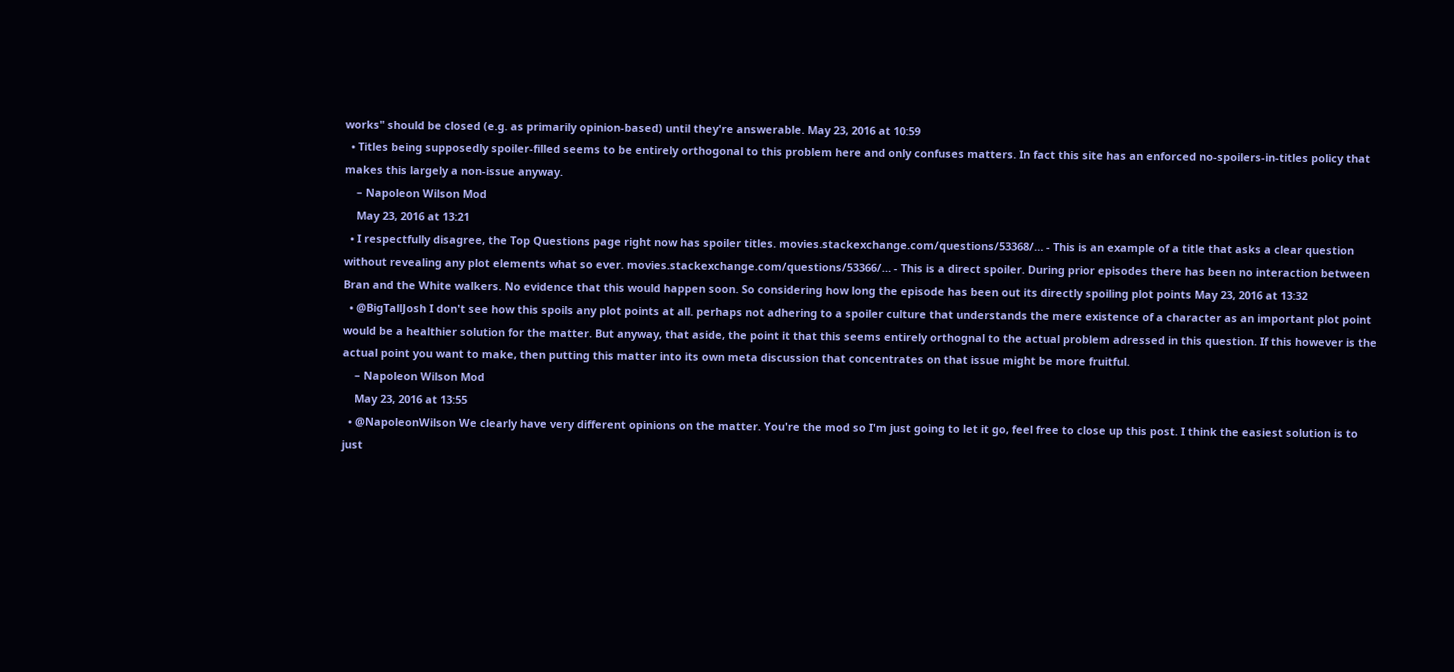works" should be closed (e.g. as primarily opinion-based) until they're answerable. May 23, 2016 at 10:59
  • Titles being supposedly spoiler-filled seems to be entirely orthogonal to this problem here and only confuses matters. In fact this site has an enforced no-spoilers-in-titles policy that makes this largely a non-issue anyway.
    – Napoleon Wilson Mod
    May 23, 2016 at 13:21
  • I respectfully disagree, the Top Questions page right now has spoiler titles. movies.stackexchange.com/questions/53368/… - This is an example of a title that asks a clear question without revealing any plot elements what so ever. movies.stackexchange.com/questions/53366/… - This is a direct spoiler. During prior episodes there has been no interaction between Bran and the White walkers. No evidence that this would happen soon. So considering how long the episode has been out its directly spoiling plot points May 23, 2016 at 13:32
  • @BigTallJosh I don't see how this spoils any plot points at all. perhaps not adhering to a spoiler culture that understands the mere existence of a character as an important plot point would be a healthier solution for the matter. But anyway, that aside, the point it that this seems entirely orthognal to the actual problem adressed in this question. If this however is the actual point you want to make, then putting this matter into its own meta discussion that concentrates on that issue might be more fruitful.
    – Napoleon Wilson Mod
    May 23, 2016 at 13:55
  • @NapoleonWilson We clearly have very different opinions on the matter. You're the mod so I'm just going to let it go, feel free to close up this post. I think the easiest solution is to just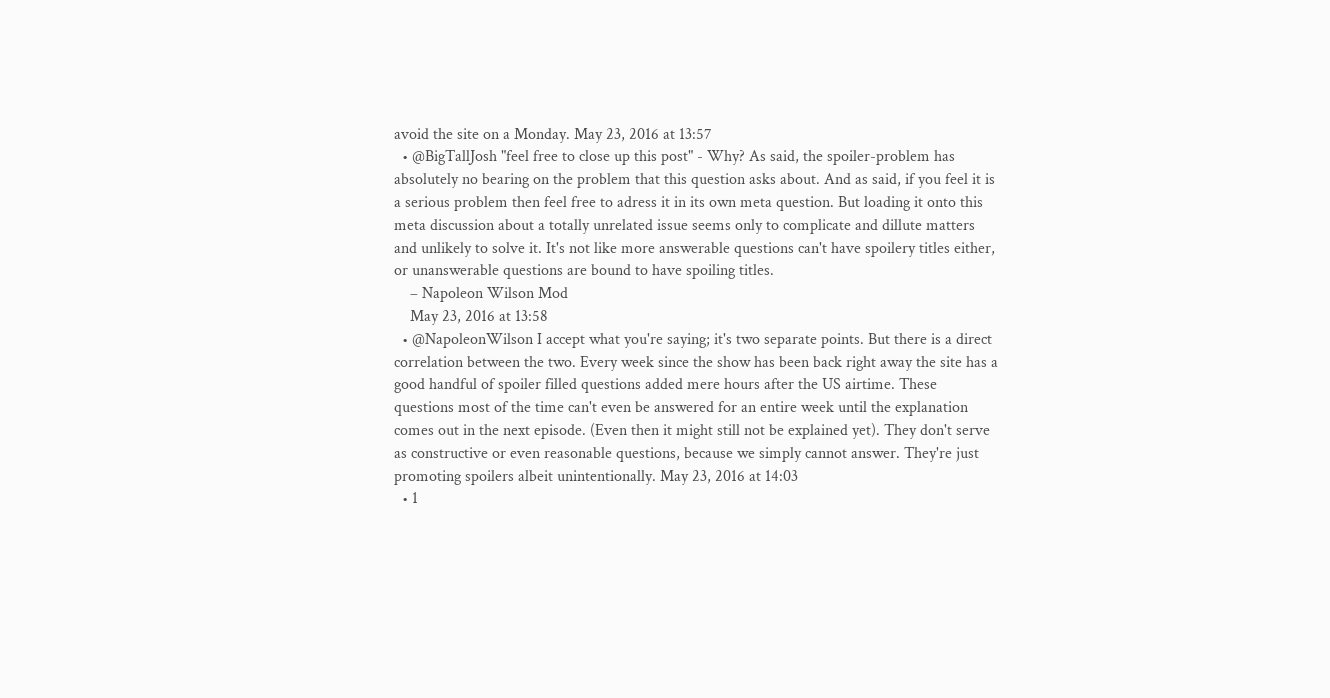avoid the site on a Monday. May 23, 2016 at 13:57
  • @BigTallJosh "feel free to close up this post" - Why? As said, the spoiler-problem has absolutely no bearing on the problem that this question asks about. And as said, if you feel it is a serious problem then feel free to adress it in its own meta question. But loading it onto this meta discussion about a totally unrelated issue seems only to complicate and dillute matters and unlikely to solve it. It's not like more answerable questions can't have spoilery titles either, or unanswerable questions are bound to have spoiling titles.
    – Napoleon Wilson Mod
    May 23, 2016 at 13:58
  • @NapoleonWilson I accept what you're saying; it's two separate points. But there is a direct correlation between the two. Every week since the show has been back right away the site has a good handful of spoiler filled questions added mere hours after the US airtime. These questions most of the time can't even be answered for an entire week until the explanation comes out in the next episode. (Even then it might still not be explained yet). They don't serve as constructive or even reasonable questions, because we simply cannot answer. They're just promoting spoilers albeit unintentionally. May 23, 2016 at 14:03
  • 1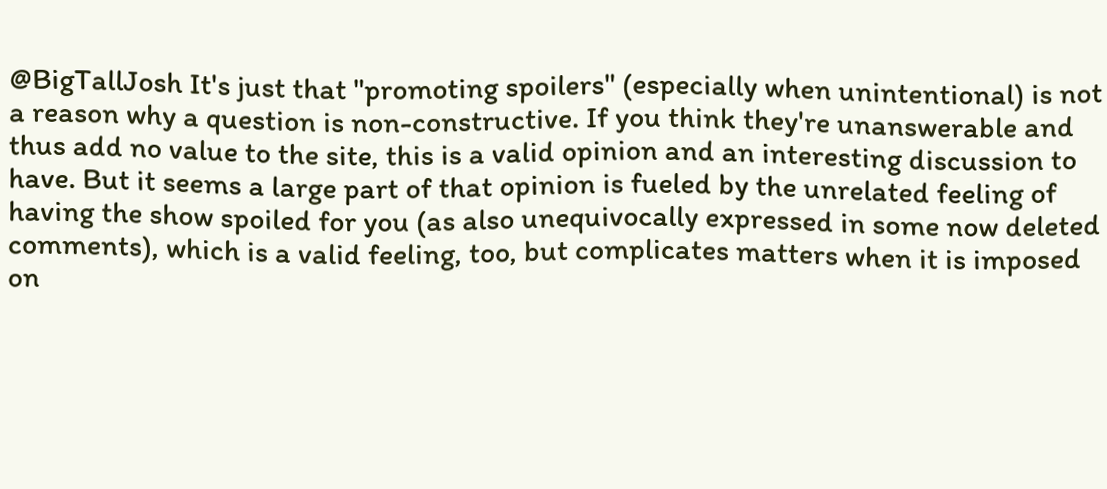@BigTallJosh It's just that "promoting spoilers" (especially when unintentional) is not a reason why a question is non-constructive. If you think they're unanswerable and thus add no value to the site, this is a valid opinion and an interesting discussion to have. But it seems a large part of that opinion is fueled by the unrelated feeling of having the show spoiled for you (as also unequivocally expressed in some now deleted comments), which is a valid feeling, too, but complicates matters when it is imposed on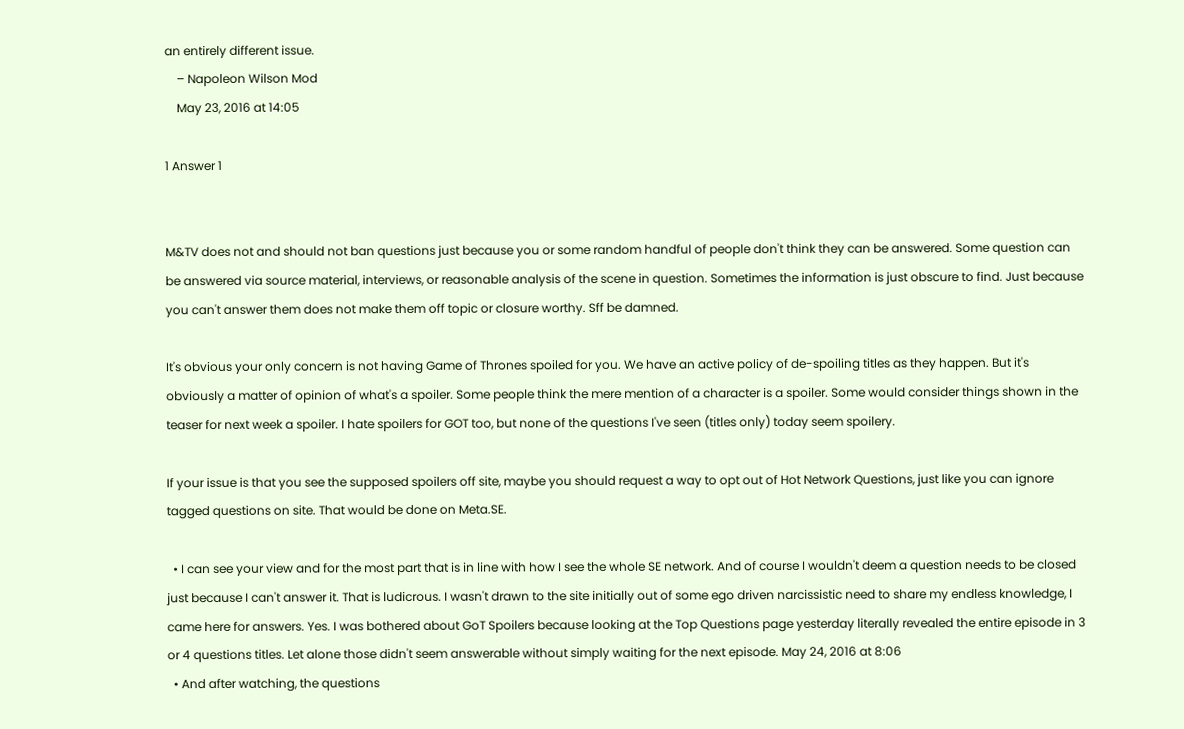an entirely different issue.
    – Napoleon Wilson Mod
    May 23, 2016 at 14:05

1 Answer 1


M&TV does not and should not ban questions just because you or some random handful of people don't think they can be answered. Some question can be answered via source material, interviews, or reasonable analysis of the scene in question. Sometimes the information is just obscure to find. Just because you can't answer them does not make them off topic or closure worthy. Sff be damned.

It's obvious your only concern is not having Game of Thrones spoiled for you. We have an active policy of de-spoiling titles as they happen. But it's obviously a matter of opinion of what's a spoiler. Some people think the mere mention of a character is a spoiler. Some would consider things shown in the teaser for next week a spoiler. I hate spoilers for GOT too, but none of the questions I've seen (titles only) today seem spoilery.

If your issue is that you see the supposed spoilers off site, maybe you should request a way to opt out of Hot Network Questions, just like you can ignore tagged questions on site. That would be done on Meta.SE.

  • I can see your view and for the most part that is in line with how I see the whole SE network. And of course I wouldn't deem a question needs to be closed just because I can't answer it. That is ludicrous. I wasn't drawn to the site initially out of some ego driven narcissistic need to share my endless knowledge, I came here for answers. Yes. I was bothered about GoT Spoilers because looking at the Top Questions page yesterday literally revealed the entire episode in 3 or 4 questions titles. Let alone those didn't seem answerable without simply waiting for the next episode. May 24, 2016 at 8:06
  • And after watching, the questions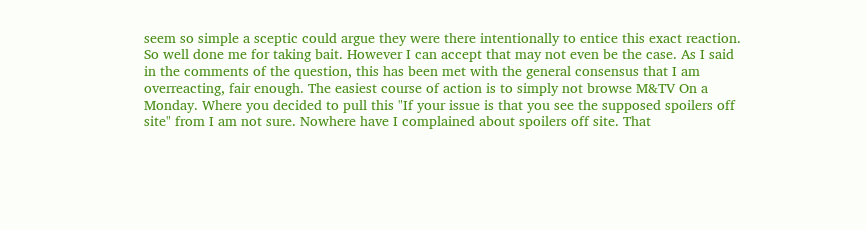seem so simple a sceptic could argue they were there intentionally to entice this exact reaction. So well done me for taking bait. However I can accept that may not even be the case. As I said in the comments of the question, this has been met with the general consensus that I am overreacting, fair enough. The easiest course of action is to simply not browse M&TV On a Monday. Where you decided to pull this "If your issue is that you see the supposed spoilers off site" from I am not sure. Nowhere have I complained about spoilers off site. That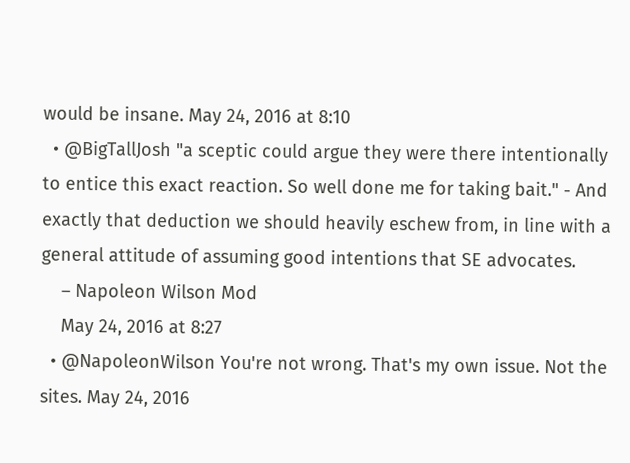would be insane. May 24, 2016 at 8:10
  • @BigTallJosh "a sceptic could argue they were there intentionally to entice this exact reaction. So well done me for taking bait." - And exactly that deduction we should heavily eschew from, in line with a general attitude of assuming good intentions that SE advocates.
    – Napoleon Wilson Mod
    May 24, 2016 at 8:27
  • @NapoleonWilson You're not wrong. That's my own issue. Not the sites. May 24, 2016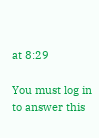at 8:29

You must log in to answer this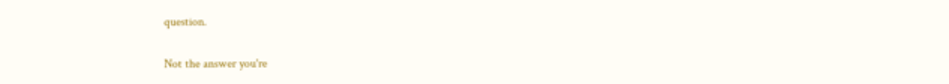question.

Not the answer you're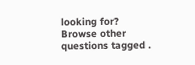looking for? Browse other questions tagged .